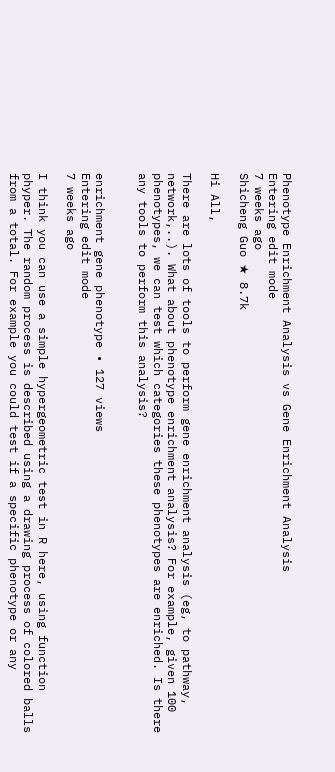Phenotype Enrichment Analysis vs Gene Enrichment Analysis
Entering edit mode
7 weeks ago
Shicheng Guo ★ 8.7k

Hi All,

There are lots of tools to perform gene enrichment analysis (eg, to pathway, network,..). What about phenotype enrichment analysis? For example, given 100 phenotypes, we can test which categories these phenotypes are enriched. Is there any tools to perform this analysis?


enrichment gene phenotype • 127 views
Entering edit mode
7 weeks ago

I think you can use a simple hypergeometric test in R here, using function phyper. The random process is described using a drawing process of colored balls from a total. For example you could test if a specific phenotype or any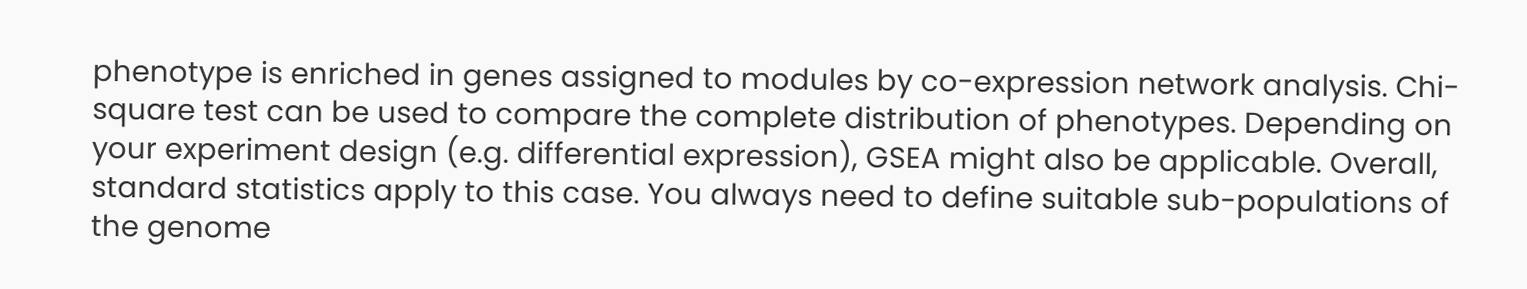phenotype is enriched in genes assigned to modules by co-expression network analysis. Chi-square test can be used to compare the complete distribution of phenotypes. Depending on your experiment design (e.g. differential expression), GSEA might also be applicable. Overall, standard statistics apply to this case. You always need to define suitable sub-populations of the genome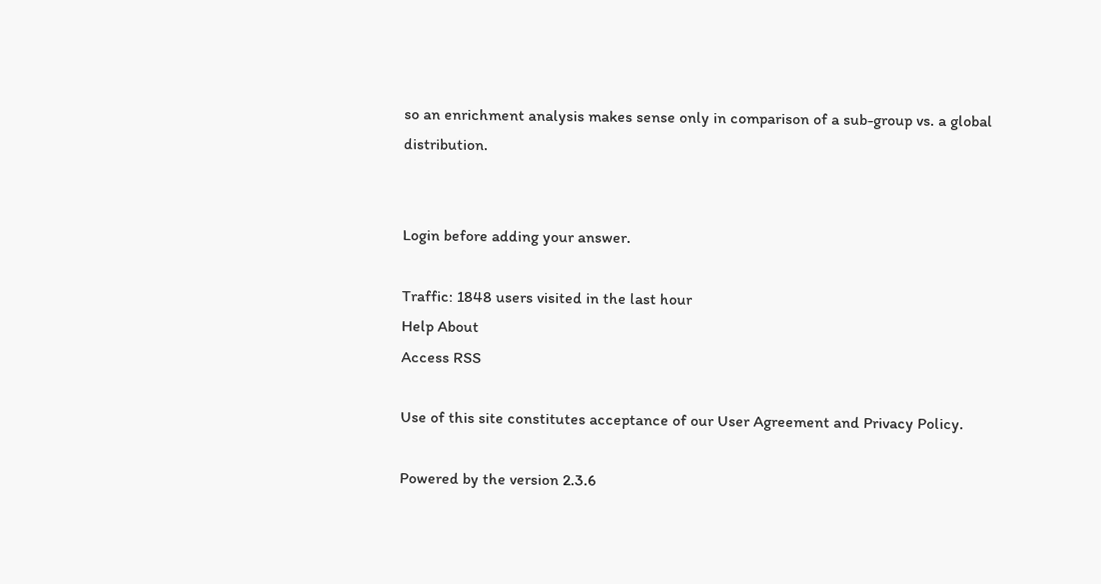so an enrichment analysis makes sense only in comparison of a sub-group vs. a global distribution.


Login before adding your answer.

Traffic: 1848 users visited in the last hour
Help About
Access RSS

Use of this site constitutes acceptance of our User Agreement and Privacy Policy.

Powered by the version 2.3.6